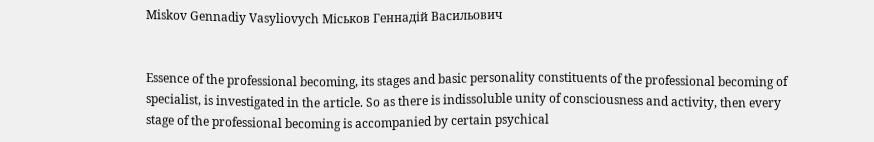Miskov Gennadiy Vasyliovych Міськов Геннадій Васильович


Essence of the professional becoming, its stages and basic personality constituents of the professional becoming of specialist, is investigated in the article. So as there is indissoluble unity of consciousness and activity, then every stage of the professional becoming is accompanied by certain psychical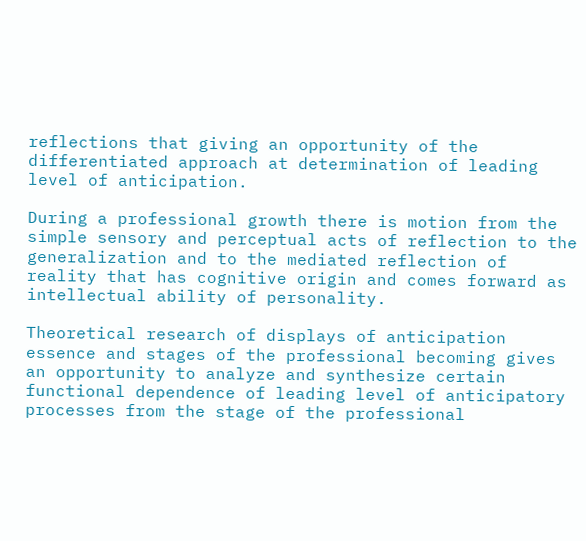reflections that giving an opportunity of the differentiated approach at determination of leading level of anticipation.

During a professional growth there is motion from the simple sensory and perceptual acts of reflection to the generalization and to the mediated reflection of reality that has cognitive origin and comes forward as intellectual ability of personality.

Theoretical research of displays of anticipation essence and stages of the professional becoming gives an opportunity to analyze and synthesize certain functional dependence of leading level of anticipatory processes from the stage of the professional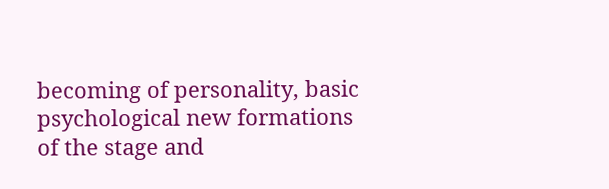becoming of personality, basic psychological new formations of the stage and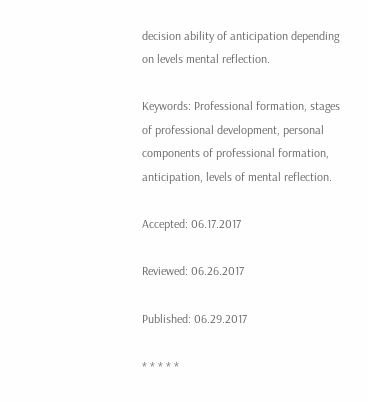decision ability of anticipation depending on levels mental reflection.

Keywords: Professional formation, stages of professional development, personal components of professional formation, anticipation, levels of mental reflection.

Accepted: 06.17.2017

Reviewed: 06.26.2017

Published: 06.29.2017

* * * * *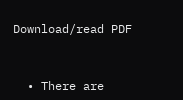Download/read PDF


  • There are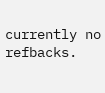currently no refbacks.